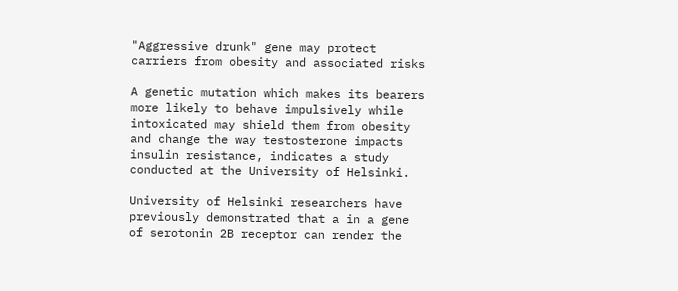"Aggressive drunk" gene may protect carriers from obesity and associated risks

A genetic mutation which makes its bearers more likely to behave impulsively while intoxicated may shield them from obesity and change the way testosterone impacts insulin resistance, indicates a study conducted at the University of Helsinki.

University of Helsinki researchers have previously demonstrated that a in a gene of serotonin 2B receptor can render the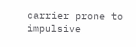carrier prone to impulsive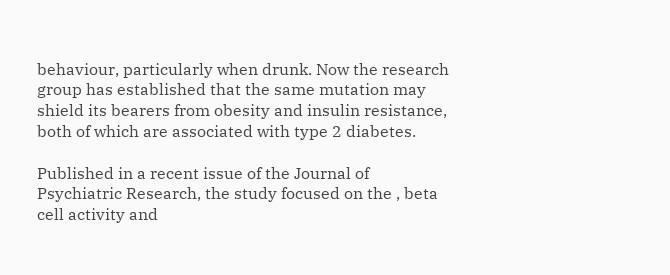behaviour, particularly when drunk. Now the research group has established that the same mutation may shield its bearers from obesity and insulin resistance, both of which are associated with type 2 diabetes.

Published in a recent issue of the Journal of Psychiatric Research, the study focused on the , beta cell activity and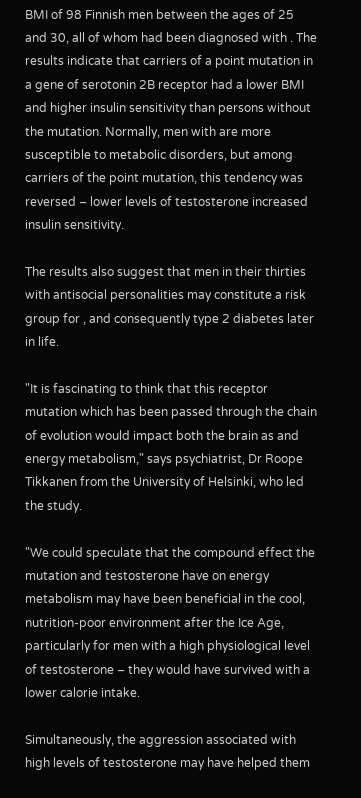BMI of 98 Finnish men between the ages of 25 and 30, all of whom had been diagnosed with . The results indicate that carriers of a point mutation in a gene of serotonin 2B receptor had a lower BMI and higher insulin sensitivity than persons without the mutation. Normally, men with are more susceptible to metabolic disorders, but among carriers of the point mutation, this tendency was reversed – lower levels of testosterone increased insulin sensitivity.

The results also suggest that men in their thirties with antisocial personalities may constitute a risk group for , and consequently type 2 diabetes later in life.

"It is fascinating to think that this receptor mutation which has been passed through the chain of evolution would impact both the brain as and energy metabolism," says psychiatrist, Dr Roope Tikkanen from the University of Helsinki, who led the study.

"We could speculate that the compound effect the mutation and testosterone have on energy metabolism may have been beneficial in the cool, nutrition-poor environment after the Ice Age, particularly for men with a high physiological level of testosterone – they would have survived with a lower calorie intake.

Simultaneously, the aggression associated with high levels of testosterone may have helped them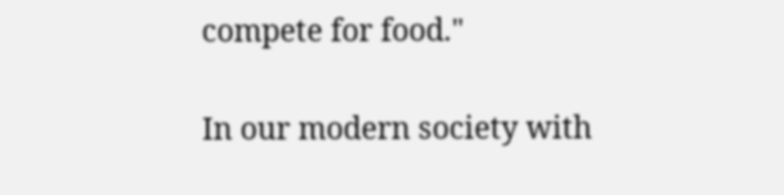compete for food."

In our modern society with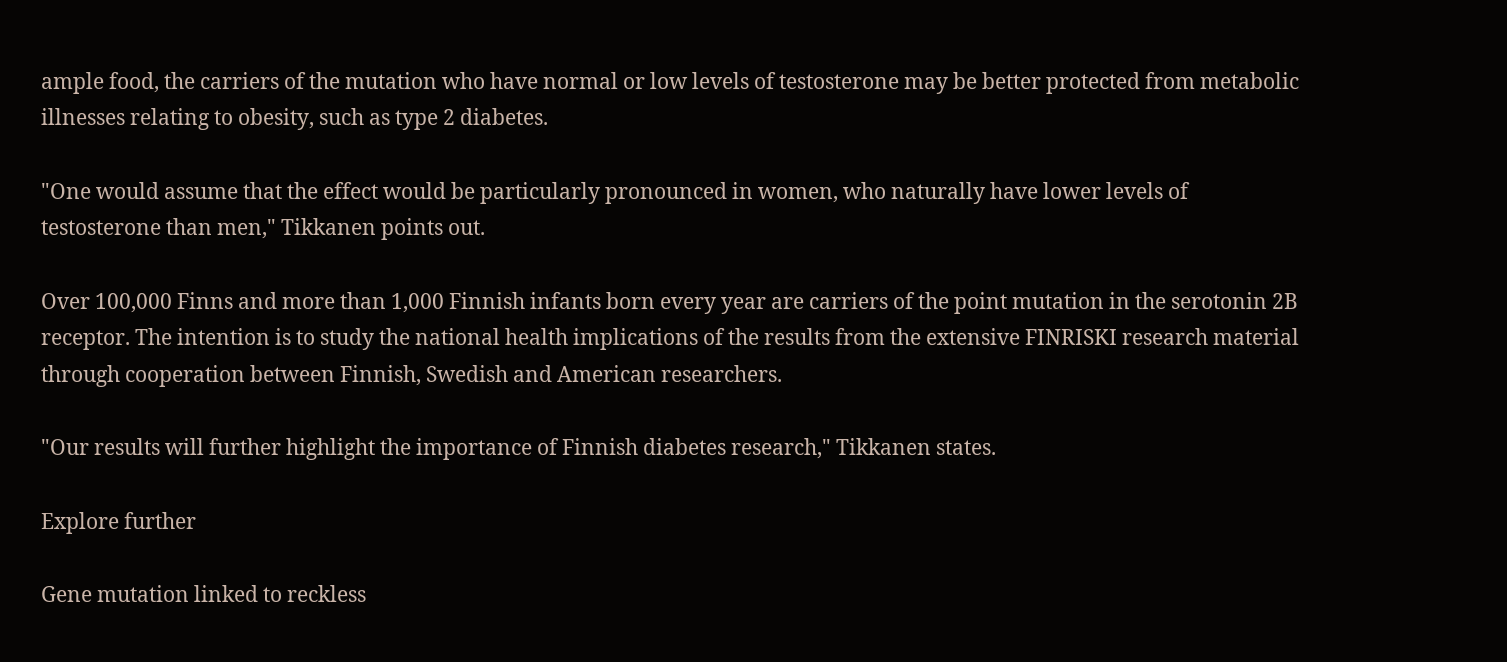ample food, the carriers of the mutation who have normal or low levels of testosterone may be better protected from metabolic illnesses relating to obesity, such as type 2 diabetes.

"One would assume that the effect would be particularly pronounced in women, who naturally have lower levels of testosterone than men," Tikkanen points out.

Over 100,000 Finns and more than 1,000 Finnish infants born every year are carriers of the point mutation in the serotonin 2B receptor. The intention is to study the national health implications of the results from the extensive FINRISKI research material through cooperation between Finnish, Swedish and American researchers.

"Our results will further highlight the importance of Finnish diabetes research," Tikkanen states.

Explore further

Gene mutation linked to reckless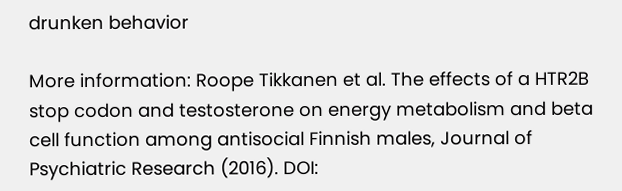drunken behavior

More information: Roope Tikkanen et al. The effects of a HTR2B stop codon and testosterone on energy metabolism and beta cell function among antisocial Finnish males, Journal of Psychiatric Research (2016). DOI: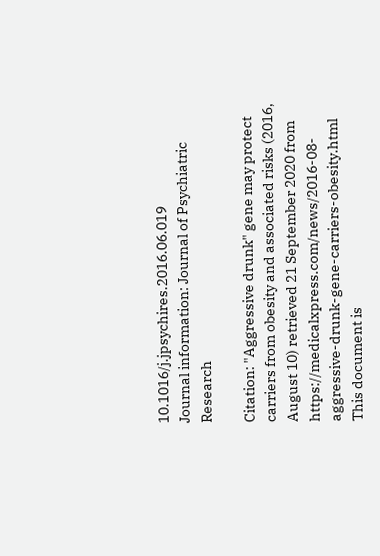10.1016/j.jpsychires.2016.06.019
Journal information: Journal of Psychiatric Research

Citation: "Aggressive drunk" gene may protect carriers from obesity and associated risks (2016, August 10) retrieved 21 September 2020 from https://medicalxpress.com/news/2016-08-aggressive-drunk-gene-carriers-obesity.html
This document is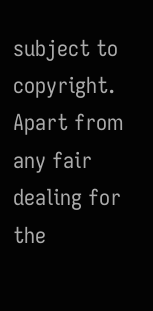subject to copyright. Apart from any fair dealing for the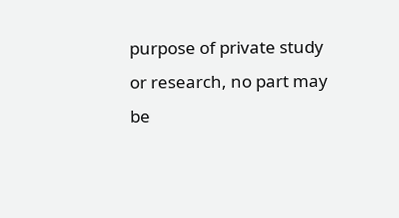purpose of private study or research, no part may be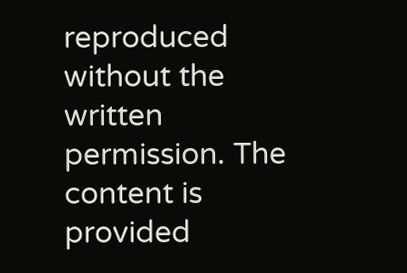reproduced without the written permission. The content is provided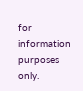for information purposes only.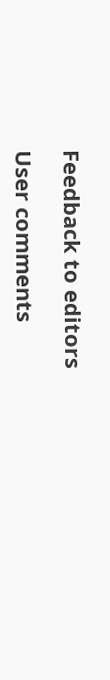Feedback to editors

User comments